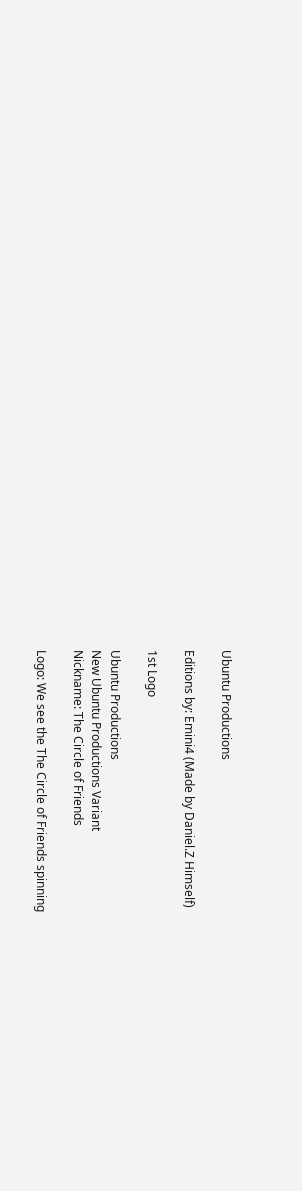Ubuntu Productions

Editions by: Emini4 (Made by Daniel.Z Himself)

1st Logo

Ubuntu Productions
New Ubuntu Productions Variant
Nickname: The Circle of Friends

Logo: We see the The Circle of Friends spinning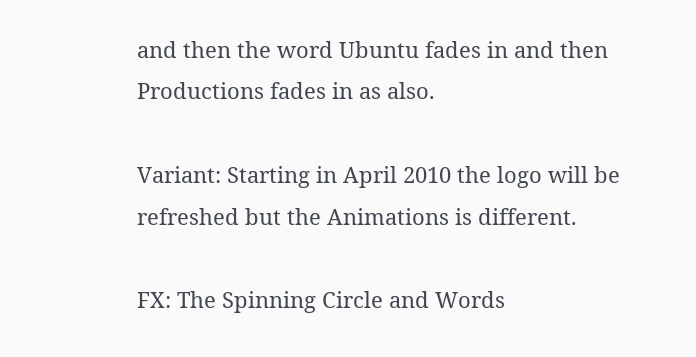and then the word Ubuntu fades in and then Productions fades in as also.

Variant: Starting in April 2010 the logo will be refreshed but the Animations is different.

FX: The Spinning Circle and Words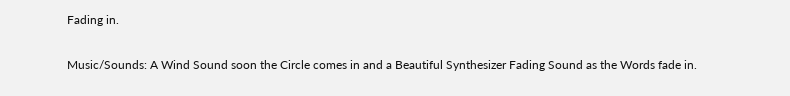Fading in.

Music/Sounds: A Wind Sound soon the Circle comes in and a Beautiful Synthesizer Fading Sound as the Words fade in.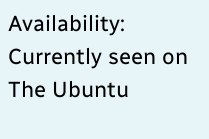Availability: Currently seen on The Ubuntu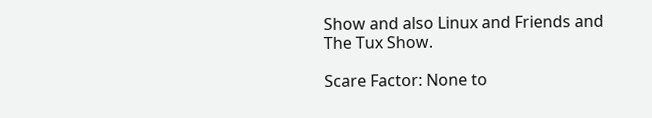Show and also Linux and Friends and The Tux Show.

Scare Factor: None to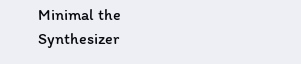Minimal the Synthesizer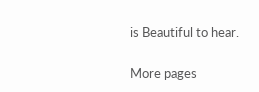is Beautiful to hear.

More pages